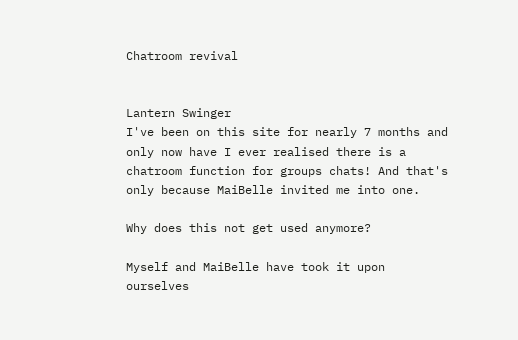Chatroom revival


Lantern Swinger
I've been on this site for nearly 7 months and only now have I ever realised there is a chatroom function for groups chats! And that's only because MaiBelle invited me into one.

Why does this not get used anymore?

Myself and MaiBelle have took it upon ourselves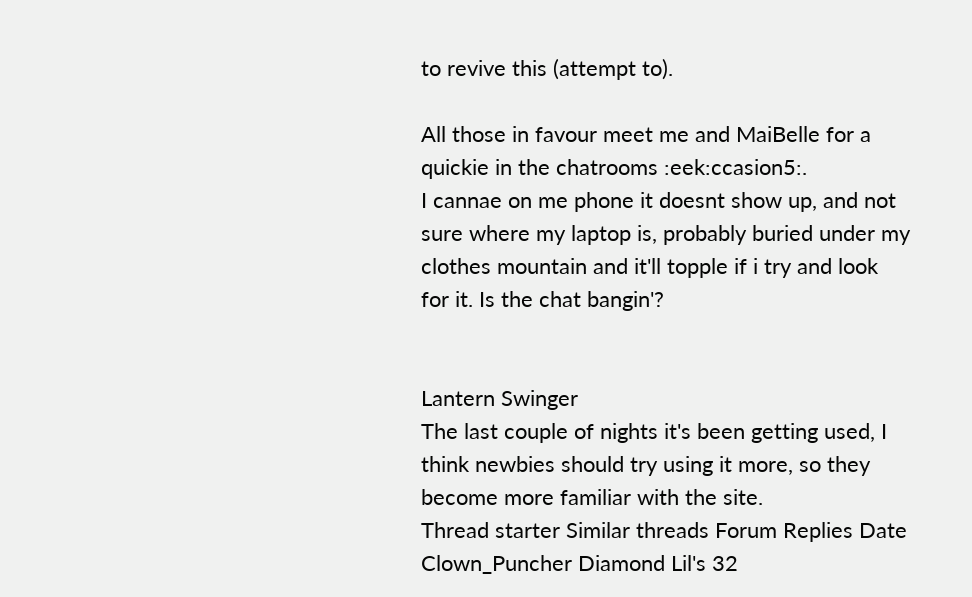to revive this (attempt to).

All those in favour meet me and MaiBelle for a quickie in the chatrooms :eek:ccasion5:.
I cannae on me phone it doesnt show up, and not sure where my laptop is, probably buried under my clothes mountain and it'll topple if i try and look for it. Is the chat bangin'?


Lantern Swinger
The last couple of nights it's been getting used, I think newbies should try using it more, so they become more familiar with the site.
Thread starter Similar threads Forum Replies Date
Clown_Puncher Diamond Lil's 32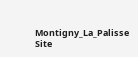Montigny_La_Palisse Site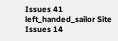Issues 41
left_handed_sailor Site Issues 14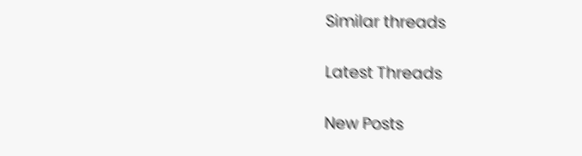Similar threads

Latest Threads

New Posts